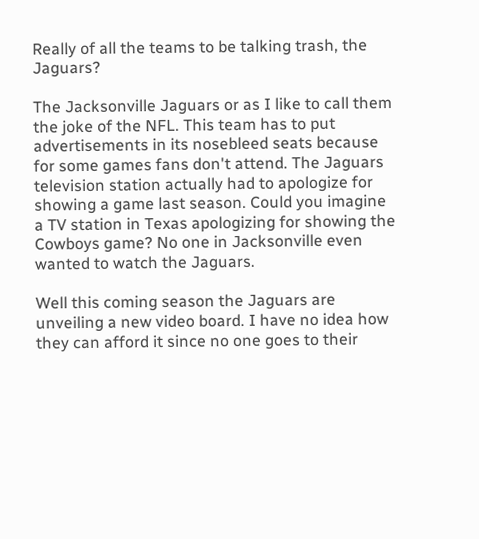Really of all the teams to be talking trash, the Jaguars?

The Jacksonville Jaguars or as I like to call them the joke of the NFL. This team has to put advertisements in its nosebleed seats because for some games fans don't attend. The Jaguars television station actually had to apologize for showing a game last season. Could you imagine a TV station in Texas apologizing for showing the Cowboys game? No one in Jacksonville even wanted to watch the Jaguars.

Well this coming season the Jaguars are unveiling a new video board. I have no idea how they can afford it since no one goes to their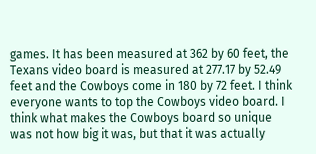games. It has been measured at 362 by 60 feet, the Texans video board is measured at 277.17 by 52.49 feet and the Cowboys come in 180 by 72 feet. I think everyone wants to top the Cowboys video board. I think what makes the Cowboys board so unique was not how big it was, but that it was actually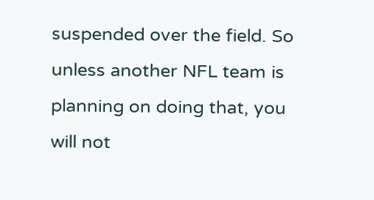suspended over the field. So unless another NFL team is planning on doing that, you will not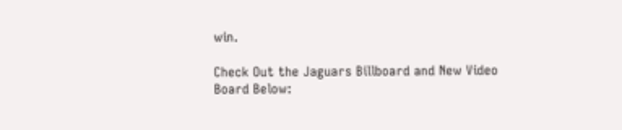win.

Check Out the Jaguars Billboard and New Video Board Below: